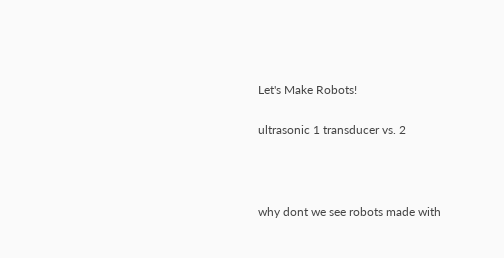Let's Make Robots!

ultrasonic 1 transducer vs. 2



why dont we see robots made with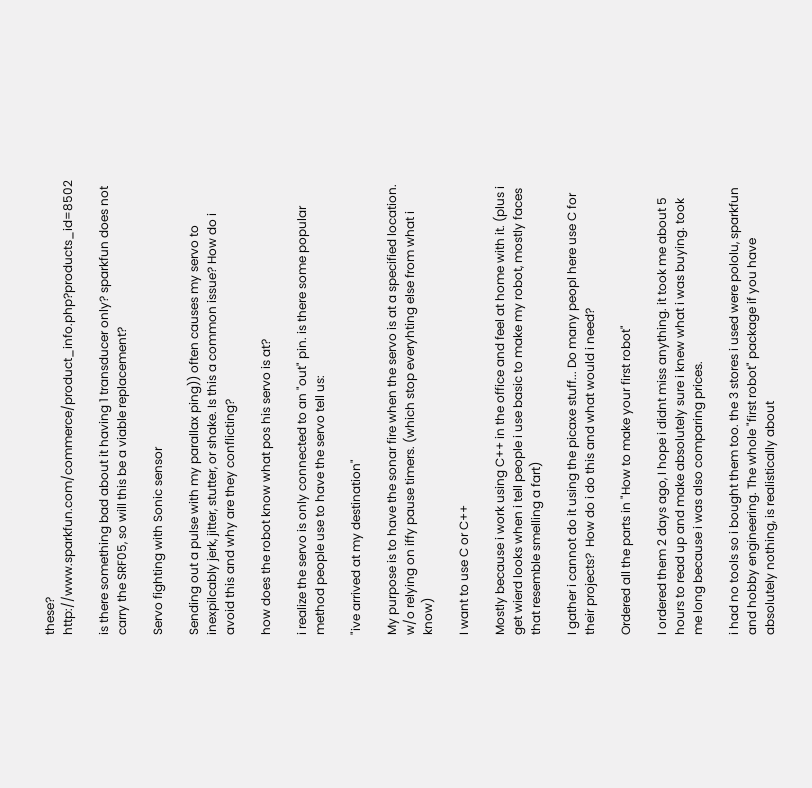these? http://www.sparkfun.com/commerce/product_info.php?products_id=8502

is there something bad about it having 1 transducer only? sparkfun does not carry the SRF05, so will this be a viable replacement?

Servo fighting with Sonic sensor

Sending out a pulse with my parallax ping)) often causes my servo to inexpilcably jerk, jitter, stutter, or shake. Is this a common issue? How do i avoid this and why are they conflicting?

how does the robot know what pos his servo is at?

i realize the servo is only connected to an "out" pin. is there some popular method people use to have the servo tell us:

"ive arrived at my destination"

My purpose is to have the sonar fire when the servo is at a specified location. w/o relying on iffy pause timers. (which stop everyhting else from what i know)

I want to use C or C++

Mostly because i work using C++ in the office and feel at home with it. (plus i get wierd looks when i tell people i use basic to make my robot, mostly faces that resemble smelling a fart)

I gather i cannot do it using the picaxe stuff... Do many peopl here use C for their projects?  How do i do this and what would i need?

Ordered all the parts in "How to make your first robot"

I ordered them 2 days ago, I hope i didnt miss anything. it took me about 5 hours to read up and make absolutely sure i knew what i was buying. took me long because i was also comparing prices.

i had no tools so i bought them too. the 3 stores i used were pololu, sparkfun and hobby engineering. The whole "first robot" package if you have absolutely nothing, is realistically about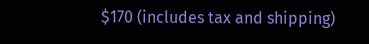$170 (includes tax and shipping)